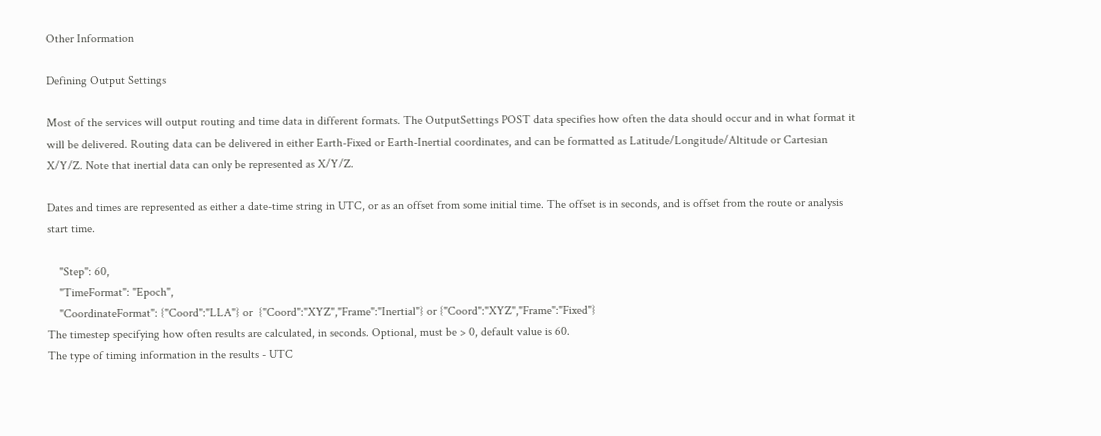Other Information

Defining Output Settings

Most of the services will output routing and time data in different formats. The OutputSettings POST data specifies how often the data should occur and in what format it will be delivered. Routing data can be delivered in either Earth-Fixed or Earth-Inertial coordinates, and can be formatted as Latitude/Longitude/Altitude or Cartesian X/Y/Z. Note that inertial data can only be represented as X/Y/Z.

Dates and times are represented as either a date-time string in UTC, or as an offset from some initial time. The offset is in seconds, and is offset from the route or analysis start time.

    "Step": 60,
    "TimeFormat": "Epoch",
    "CoordinateFormat": {"Coord":"LLA"} or  {"Coord":"XYZ","Frame":"Inertial"} or {"Coord":"XYZ","Frame":"Fixed"}
The timestep specifying how often results are calculated, in seconds. Optional, must be > 0, default value is 60.
The type of timing information in the results - UTC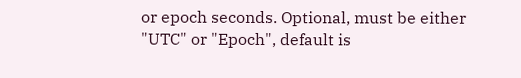or epoch seconds. Optional, must be either "UTC" or "Epoch", default is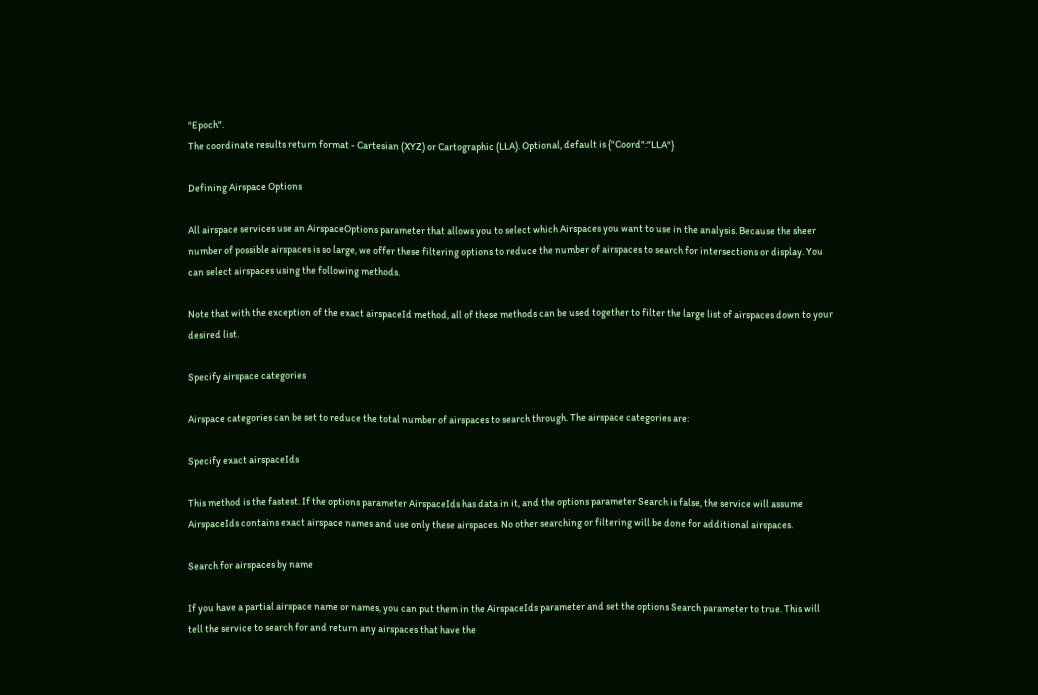"Epoch".
The coordinate results return format - Cartesian (XYZ) or Cartographic (LLA). Optional, default is {"Coord":"LLA"}

Defining Airspace Options

All airspace services use an AirspaceOptions parameter that allows you to select which Airspaces you want to use in the analysis. Because the sheer number of possible airspaces is so large, we offer these filtering options to reduce the number of airspaces to search for intersections or display. You can select airspaces using the following methods.

Note that with the exception of the exact airspaceId method, all of these methods can be used together to filter the large list of airspaces down to your desired list.

Specify airspace categories

Airspace categories can be set to reduce the total number of airspaces to search through. The airspace categories are:

Specify exact airspaceIds

This method is the fastest. If the options parameter AirspaceIds has data in it, and the options parameter Search is false, the service will assume AirspaceIds contains exact airspace names and use only these airspaces. No other searching or filtering will be done for additional airspaces.

Search for airspaces by name

If you have a partial airspace name or names, you can put them in the AirspaceIds parameter and set the options Search parameter to true. This will tell the service to search for and return any airspaces that have the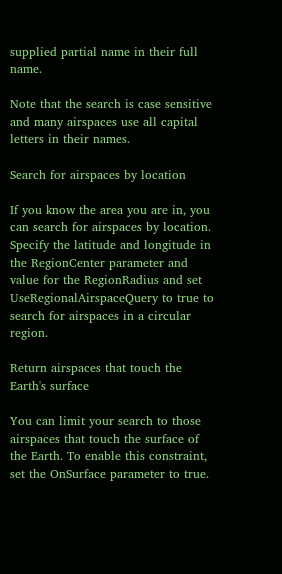supplied partial name in their full name.

Note that the search is case sensitive and many airspaces use all capital letters in their names.

Search for airspaces by location

If you know the area you are in, you can search for airspaces by location. Specify the latitude and longitude in the RegionCenter parameter and value for the RegionRadius and set UseRegionalAirspaceQuery to true to search for airspaces in a circular region.

Return airspaces that touch the Earth's surface

You can limit your search to those airspaces that touch the surface of the Earth. To enable this constraint, set the OnSurface parameter to true.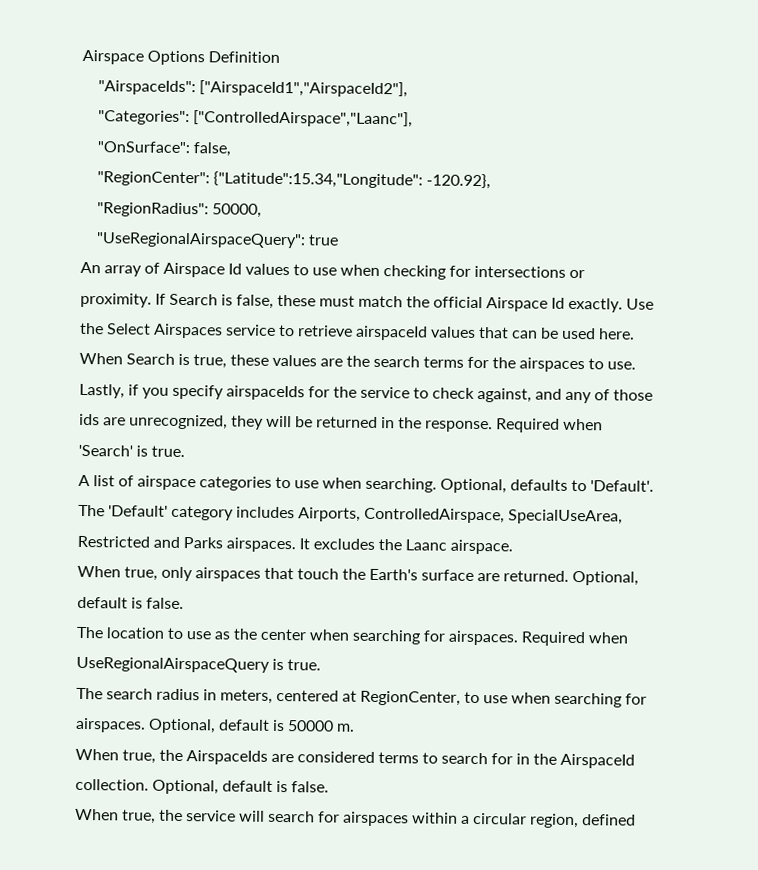Airspace Options Definition
    "AirspaceIds": ["AirspaceId1","AirspaceId2"],
    "Categories": ["ControlledAirspace","Laanc"],
    "OnSurface": false,
    "RegionCenter": {"Latitude":15.34,"Longitude": -120.92},
    "RegionRadius": 50000,
    "UseRegionalAirspaceQuery": true
An array of Airspace Id values to use when checking for intersections or proximity. If Search is false, these must match the official Airspace Id exactly. Use the Select Airspaces service to retrieve airspaceId values that can be used here. When Search is true, these values are the search terms for the airspaces to use. Lastly, if you specify airspaceIds for the service to check against, and any of those ids are unrecognized, they will be returned in the response. Required when 'Search' is true.
A list of airspace categories to use when searching. Optional, defaults to 'Default'. The 'Default' category includes Airports, ControlledAirspace, SpecialUseArea, Restricted and Parks airspaces. It excludes the Laanc airspace.
When true, only airspaces that touch the Earth's surface are returned. Optional, default is false.
The location to use as the center when searching for airspaces. Required when UseRegionalAirspaceQuery is true.
The search radius in meters, centered at RegionCenter, to use when searching for airspaces. Optional, default is 50000 m.
When true, the AirspaceIds are considered terms to search for in the AirspaceId collection. Optional, default is false.
When true, the service will search for airspaces within a circular region, defined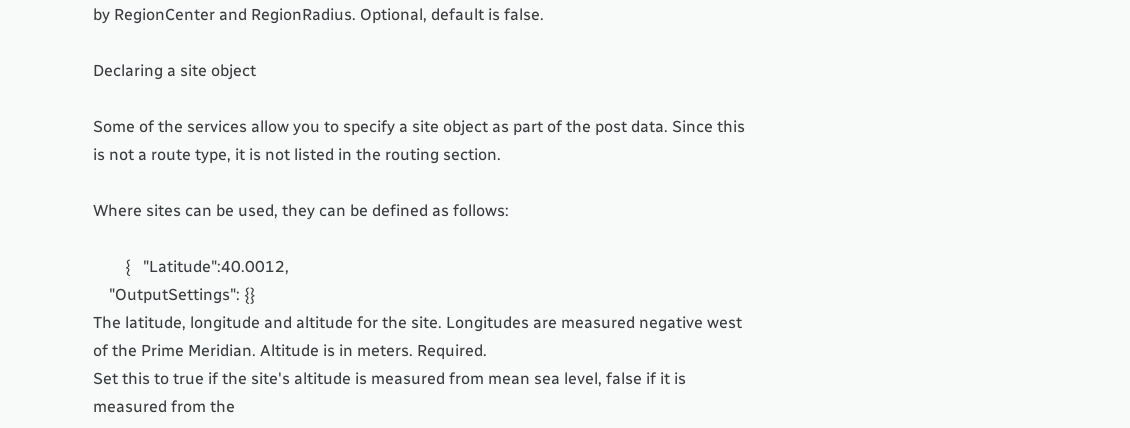by RegionCenter and RegionRadius. Optional, default is false.

Declaring a site object

Some of the services allow you to specify a site object as part of the post data. Since this is not a route type, it is not listed in the routing section.

Where sites can be used, they can be defined as follows:

        {   "Latitude":40.0012,
    "OutputSettings": {}
The latitude, longitude and altitude for the site. Longitudes are measured negative west of the Prime Meridian. Altitude is in meters. Required.
Set this to true if the site's altitude is measured from mean sea level, false if it is measured from the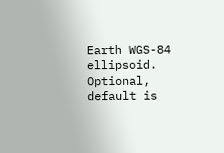Earth WGS-84 ellipsoid. Optional, default is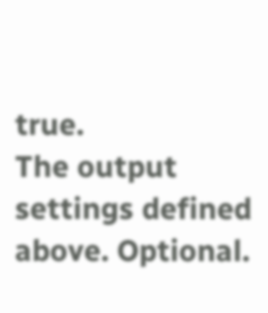true.
The output settings defined above. Optional.